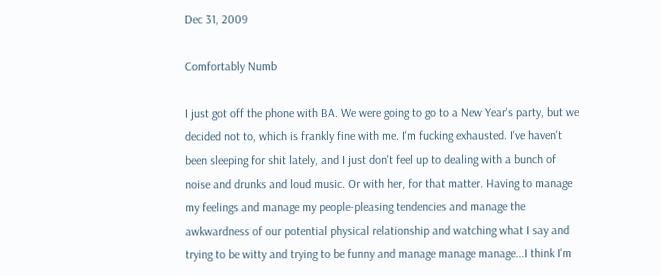Dec 31, 2009

Comfortably Numb

I just got off the phone with BA. We were going to go to a New Year's party, but we decided not to, which is frankly fine with me. I'm fucking exhausted. I've haven't been sleeping for shit lately, and I just don't feel up to dealing with a bunch of noise and drunks and loud music. Or with her, for that matter. Having to manage my feelings and manage my people-pleasing tendencies and manage the awkwardness of our potential physical relationship and watching what I say and trying to be witty and trying to be funny and manage manage manage...I think I'm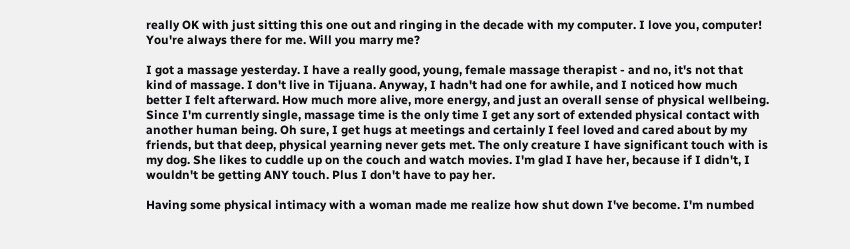really OK with just sitting this one out and ringing in the decade with my computer. I love you, computer! You're always there for me. Will you marry me?

I got a massage yesterday. I have a really good, young, female massage therapist - and no, it's not that kind of massage. I don't live in Tijuana. Anyway, I hadn't had one for awhile, and I noticed how much better I felt afterward. How much more alive, more energy, and just an overall sense of physical wellbeing. Since I'm currently single, massage time is the only time I get any sort of extended physical contact with another human being. Oh sure, I get hugs at meetings and certainly I feel loved and cared about by my friends, but that deep, physical yearning never gets met. The only creature I have significant touch with is my dog. She likes to cuddle up on the couch and watch movies. I'm glad I have her, because if I didn't, I wouldn't be getting ANY touch. Plus I don't have to pay her.

Having some physical intimacy with a woman made me realize how shut down I've become. I'm numbed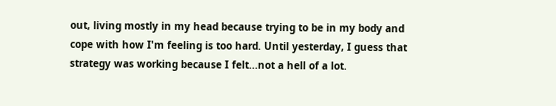out, living mostly in my head because trying to be in my body and cope with how I'm feeling is too hard. Until yesterday, I guess that strategy was working because I felt...not a hell of a lot.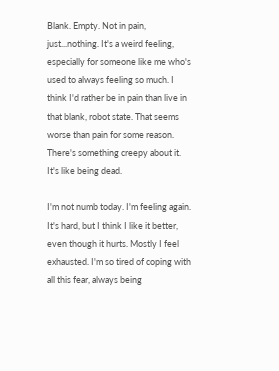Blank. Empty. Not in pain, just...nothing. It's a weird feeling, especially for someone like me who's used to always feeling so much. I think I'd rather be in pain than live in that blank, robot state. That seems worse than pain for some reason. There's something creepy about it. It's like being dead.

I'm not numb today. I'm feeling again. It's hard, but I think I like it better, even though it hurts. Mostly I feel exhausted. I'm so tired of coping with all this fear, always being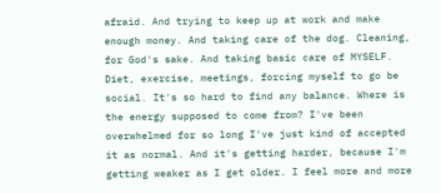afraid. And trying to keep up at work and make enough money. And taking care of the dog. Cleaning, for God's sake. And taking basic care of MYSELF. Diet, exercise, meetings, forcing myself to go be social. It's so hard to find any balance. Where is the energy supposed to come from? I've been overwhelmed for so long I've just kind of accepted it as normal. And it's getting harder, because I'm getting weaker as I get older. I feel more and more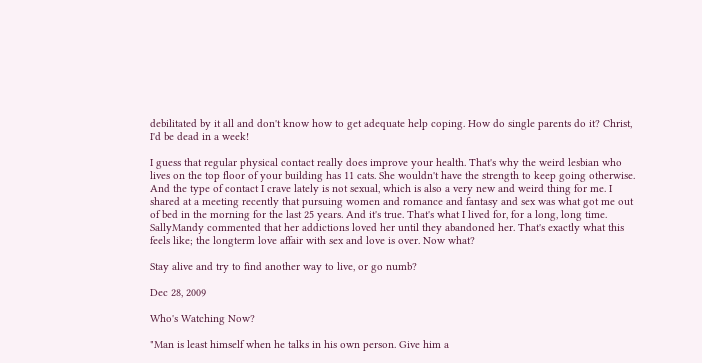debilitated by it all and don't know how to get adequate help coping. How do single parents do it? Christ, I'd be dead in a week!

I guess that regular physical contact really does improve your health. That's why the weird lesbian who lives on the top floor of your building has 11 cats. She wouldn't have the strength to keep going otherwise. And the type of contact I crave lately is not sexual, which is also a very new and weird thing for me. I shared at a meeting recently that pursuing women and romance and fantasy and sex was what got me out of bed in the morning for the last 25 years. And it's true. That's what I lived for, for a long, long time. SallyMandy commented that her addictions loved her until they abandoned her. That's exactly what this feels like; the longterm love affair with sex and love is over. Now what?

Stay alive and try to find another way to live, or go numb?

Dec 28, 2009

Who's Watching Now?

"Man is least himself when he talks in his own person. Give him a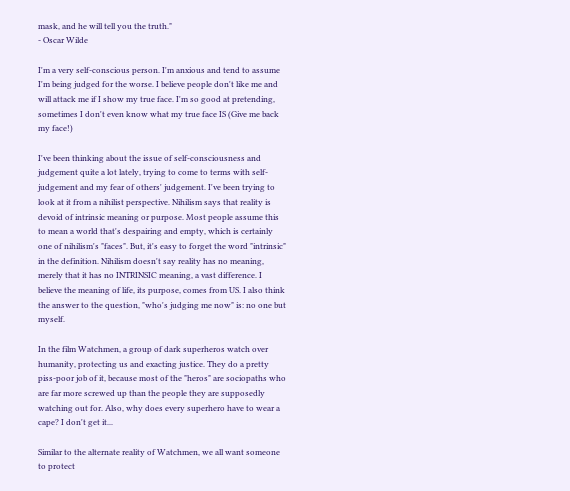mask, and he will tell you the truth."
- Oscar Wilde

I'm a very self-conscious person. I'm anxious and tend to assume I'm being judged for the worse. I believe people don't like me and will attack me if I show my true face. I'm so good at pretending, sometimes I don't even know what my true face IS (Give me back my face!)

I've been thinking about the issue of self-consciousness and judgement quite a lot lately, trying to come to terms with self-judgement and my fear of others' judgement. I've been trying to look at it from a nihilist perspective. Nihilism says that reality is devoid of intrinsic meaning or purpose. Most people assume this to mean a world that's despairing and empty, which is certainly one of nihilism's "faces". But, it's easy to forget the word "intrinsic" in the definition. Nihilism doesn't say reality has no meaning, merely that it has no INTRINSIC meaning, a vast difference. I believe the meaning of life, its purpose, comes from US. I also think the answer to the question, "who's judging me now" is: no one but myself.

In the film Watchmen, a group of dark superheros watch over humanity, protecting us and exacting justice. They do a pretty piss-poor job of it, because most of the "heros" are sociopaths who are far more screwed up than the people they are supposedly watching out for. Also, why does every superhero have to wear a cape? I don't get it...

Similar to the alternate reality of Watchmen, we all want someone to protect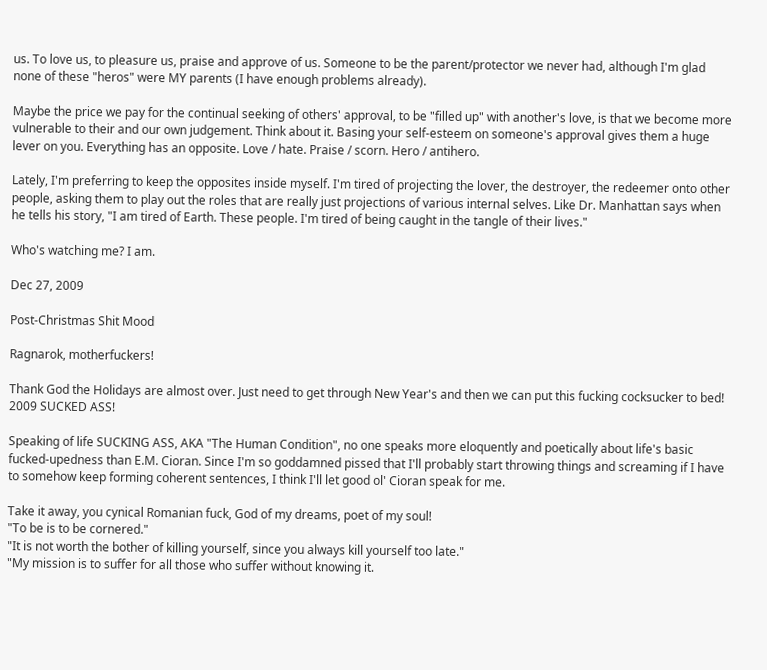us. To love us, to pleasure us, praise and approve of us. Someone to be the parent/protector we never had, although I'm glad none of these "heros" were MY parents (I have enough problems already).

Maybe the price we pay for the continual seeking of others' approval, to be "filled up" with another's love, is that we become more vulnerable to their and our own judgement. Think about it. Basing your self-esteem on someone's approval gives them a huge lever on you. Everything has an opposite. Love / hate. Praise / scorn. Hero / antihero.

Lately, I'm preferring to keep the opposites inside myself. I'm tired of projecting the lover, the destroyer, the redeemer onto other people, asking them to play out the roles that are really just projections of various internal selves. Like Dr. Manhattan says when he tells his story, "I am tired of Earth. These people. I'm tired of being caught in the tangle of their lives."

Who's watching me? I am.

Dec 27, 2009

Post-Christmas Shit Mood

Ragnarok, motherfuckers!

Thank God the Holidays are almost over. Just need to get through New Year's and then we can put this fucking cocksucker to bed! 2009 SUCKED ASS!

Speaking of life SUCKING ASS, AKA "The Human Condition", no one speaks more eloquently and poetically about life's basic fucked-upedness than E.M. Cioran. Since I'm so goddamned pissed that I'll probably start throwing things and screaming if I have to somehow keep forming coherent sentences, I think I'll let good ol' Cioran speak for me.

Take it away, you cynical Romanian fuck, God of my dreams, poet of my soul!
"To be is to be cornered."
"It is not worth the bother of killing yourself, since you always kill yourself too late."
"My mission is to suffer for all those who suffer without knowing it.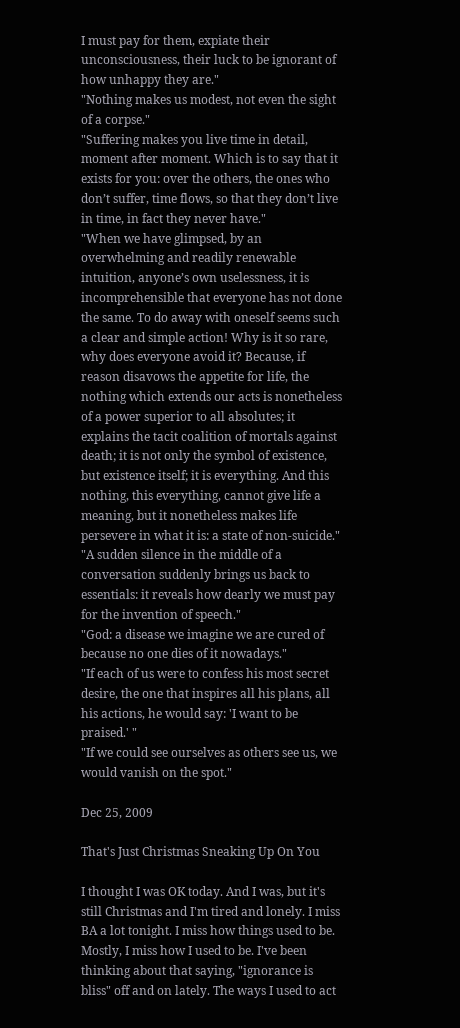I must pay for them, expiate their unconsciousness, their luck to be ignorant of how unhappy they are."
"Nothing makes us modest, not even the sight of a corpse."
"Suffering makes you live time in detail, moment after moment. Which is to say that it exists for you: over the others, the ones who don’t suffer, time flows, so that they don’t live in time, in fact they never have."
"When we have glimpsed, by an overwhelming and readily renewable intuition, anyone’s own uselessness, it is incomprehensible that everyone has not done the same. To do away with oneself seems such a clear and simple action! Why is it so rare, why does everyone avoid it? Because, if reason disavows the appetite for life, the nothing which extends our acts is nonetheless of a power superior to all absolutes; it explains the tacit coalition of mortals against death; it is not only the symbol of existence, but existence itself; it is everything. And this nothing, this everything, cannot give life a meaning, but it nonetheless makes life persevere in what it is: a state of non-suicide."
"A sudden silence in the middle of a conversation suddenly brings us back to essentials: it reveals how dearly we must pay for the invention of speech."
"God: a disease we imagine we are cured of because no one dies of it nowadays."
"If each of us were to confess his most secret desire, the one that inspires all his plans, all his actions, he would say: 'I want to be praised.' "
"If we could see ourselves as others see us, we would vanish on the spot."

Dec 25, 2009

That's Just Christmas Sneaking Up On You

I thought I was OK today. And I was, but it's still Christmas and I'm tired and lonely. I miss BA a lot tonight. I miss how things used to be. Mostly, I miss how I used to be. I've been thinking about that saying, "ignorance is bliss" off and on lately. The ways I used to act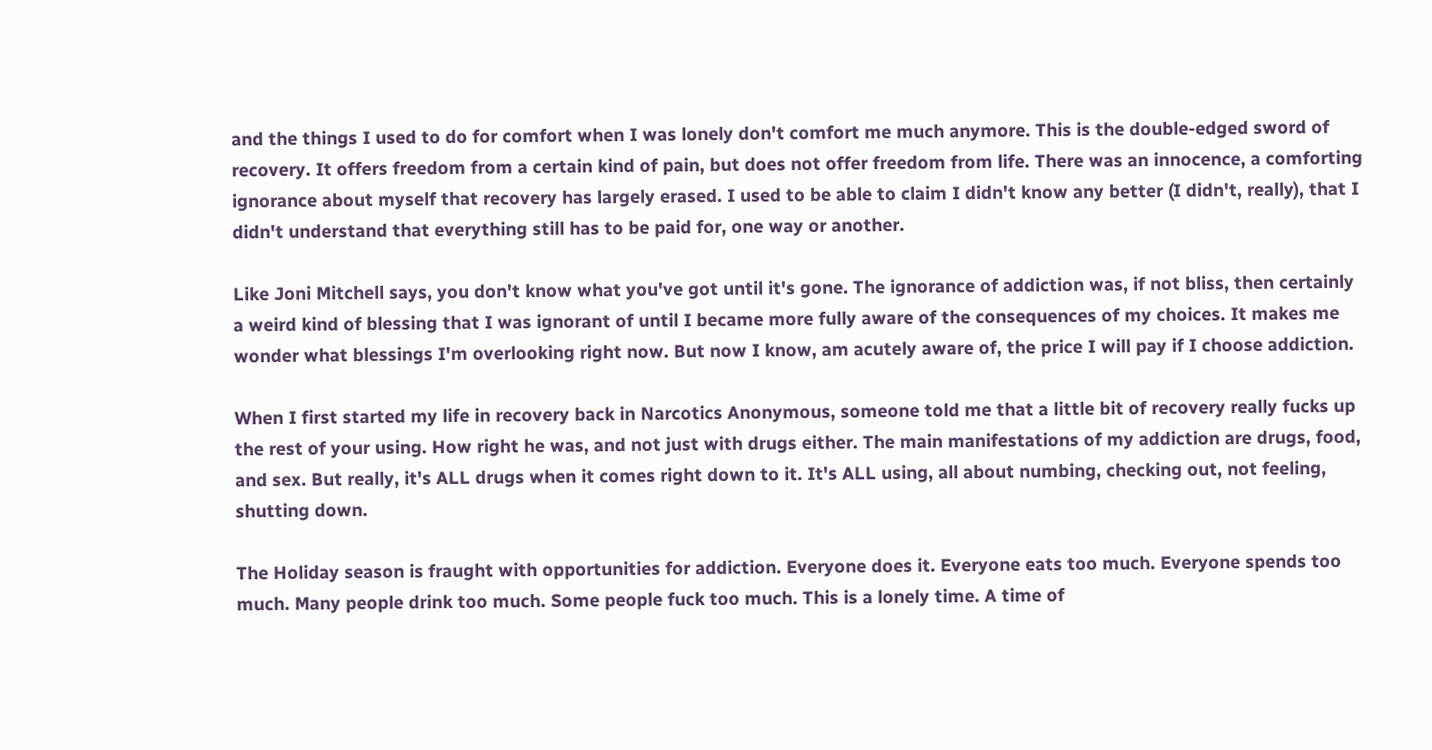and the things I used to do for comfort when I was lonely don't comfort me much anymore. This is the double-edged sword of recovery. It offers freedom from a certain kind of pain, but does not offer freedom from life. There was an innocence, a comforting ignorance about myself that recovery has largely erased. I used to be able to claim I didn't know any better (I didn't, really), that I didn't understand that everything still has to be paid for, one way or another.

Like Joni Mitchell says, you don't know what you've got until it's gone. The ignorance of addiction was, if not bliss, then certainly a weird kind of blessing that I was ignorant of until I became more fully aware of the consequences of my choices. It makes me wonder what blessings I'm overlooking right now. But now I know, am acutely aware of, the price I will pay if I choose addiction.

When I first started my life in recovery back in Narcotics Anonymous, someone told me that a little bit of recovery really fucks up the rest of your using. How right he was, and not just with drugs either. The main manifestations of my addiction are drugs, food, and sex. But really, it's ALL drugs when it comes right down to it. It's ALL using, all about numbing, checking out, not feeling, shutting down.

The Holiday season is fraught with opportunities for addiction. Everyone does it. Everyone eats too much. Everyone spends too much. Many people drink too much. Some people fuck too much. This is a lonely time. A time of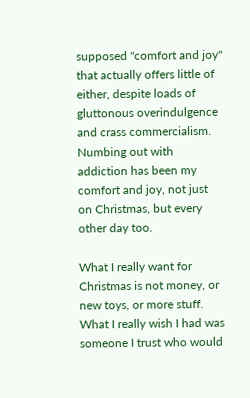supposed "comfort and joy" that actually offers little of either, despite loads of gluttonous overindulgence and crass commercialism. Numbing out with addiction has been my comfort and joy, not just on Christmas, but every other day too.

What I really want for Christmas is not money, or new toys, or more stuff. What I really wish I had was someone I trust who would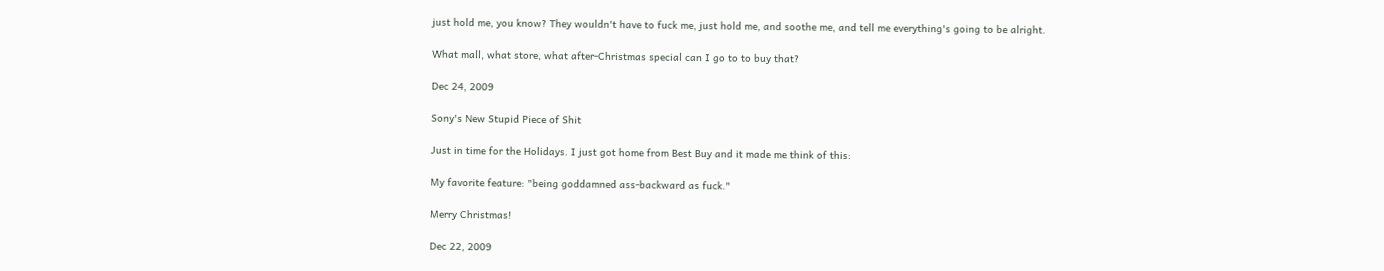just hold me, you know? They wouldn't have to fuck me, just hold me, and soothe me, and tell me everything's going to be alright.

What mall, what store, what after-Christmas special can I go to to buy that?

Dec 24, 2009

Sony's New Stupid Piece of Shit

Just in time for the Holidays. I just got home from Best Buy and it made me think of this:

My favorite feature: "being goddamned ass-backward as fuck."

Merry Christmas!

Dec 22, 2009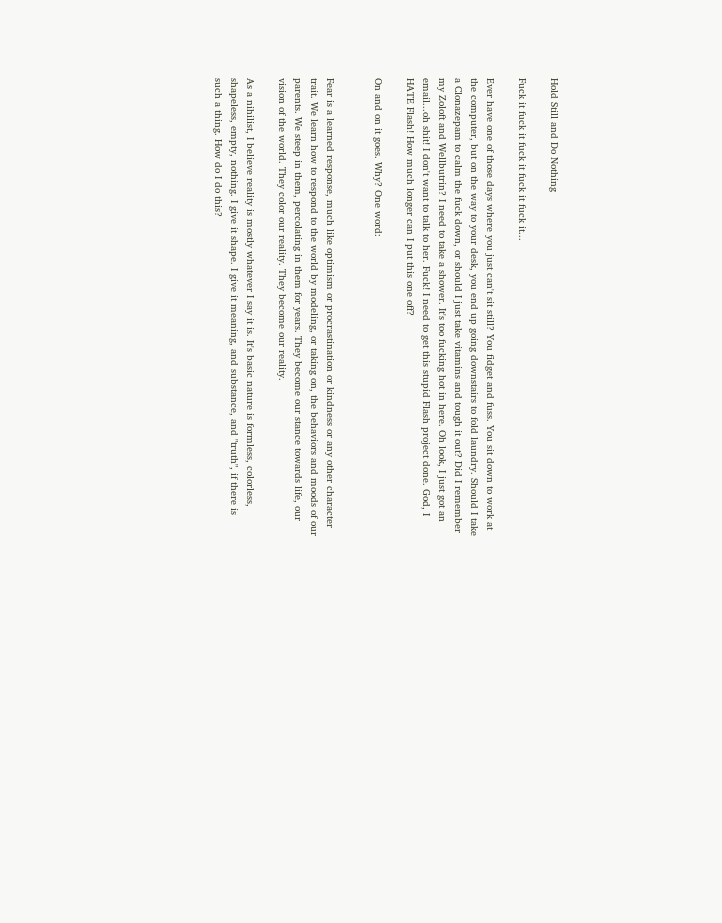Hold Still and Do Nothing

Fuck it fuck it fuck it fuck it fuck it...

Ever have one of those days where you just can't sit still? You fidget and fuss. You sit down to work at the computer, but on the way to your desk, you end up going downstairs to fold laundry. Should I take a Clonazepam to calm the fuck down, or should I just take vitamins and tough it out? Did I remember my Zoloft and Wellbutrin? I need to take a shower. It's too fucking hot in here. Oh look, I just got an email...oh shit! I don't want to talk to her. Fuck! I need to get this stupid Flash project done. God, I HATE Flash! How much longer can I put this one off?

On and on it goes. Why? One word:


Fear is a learned response, much like optimism or procrastination or kindness or any other character trait. We learn how to respond to the world by modeling, or taking on, the behaviors and moods of our parents. We steep in them, percolating in them for years. They become our stance towards life, our vision of the world. They color our reality. They become our reality.

As a nihilist, I believe reality is mostly whatever I say it is. It's basic nature is formless, colorless, shapeless, empty, nothing. I give it shape. I give it meaning, and substance, and "truth", if there is such a thing. How do I do this?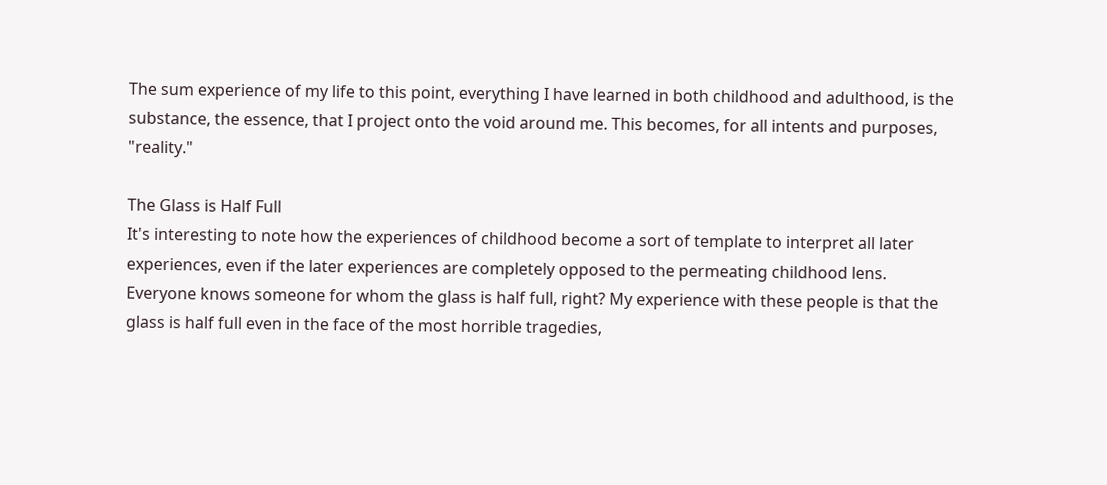The sum experience of my life to this point, everything I have learned in both childhood and adulthood, is the substance, the essence, that I project onto the void around me. This becomes, for all intents and purposes, "reality."

The Glass is Half Full
It's interesting to note how the experiences of childhood become a sort of template to interpret all later experiences, even if the later experiences are completely opposed to the permeating childhood lens. Everyone knows someone for whom the glass is half full, right? My experience with these people is that the glass is half full even in the face of the most horrible tragedies,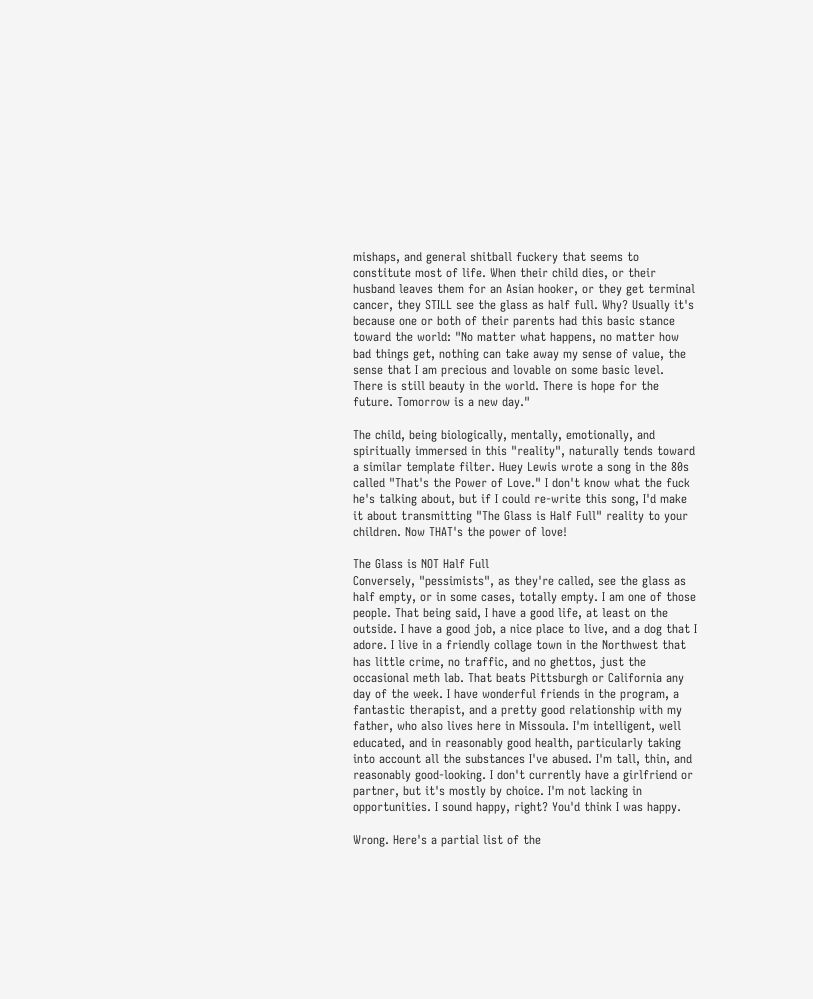mishaps, and general shitball fuckery that seems to constitute most of life. When their child dies, or their husband leaves them for an Asian hooker, or they get terminal cancer, they STILL see the glass as half full. Why? Usually it's because one or both of their parents had this basic stance toward the world: "No matter what happens, no matter how bad things get, nothing can take away my sense of value, the sense that I am precious and lovable on some basic level. There is still beauty in the world. There is hope for the future. Tomorrow is a new day."

The child, being biologically, mentally, emotionally, and spiritually immersed in this "reality", naturally tends toward a similar template filter. Huey Lewis wrote a song in the 80s called "That's the Power of Love." I don't know what the fuck he's talking about, but if I could re-write this song, I'd make it about transmitting "The Glass is Half Full" reality to your children. Now THAT's the power of love!

The Glass is NOT Half Full
Conversely, "pessimists", as they're called, see the glass as half empty, or in some cases, totally empty. I am one of those people. That being said, I have a good life, at least on the outside. I have a good job, a nice place to live, and a dog that I adore. I live in a friendly collage town in the Northwest that has little crime, no traffic, and no ghettos, just the occasional meth lab. That beats Pittsburgh or California any day of the week. I have wonderful friends in the program, a fantastic therapist, and a pretty good relationship with my father, who also lives here in Missoula. I'm intelligent, well educated, and in reasonably good health, particularly taking into account all the substances I've abused. I'm tall, thin, and reasonably good-looking. I don't currently have a girlfriend or partner, but it's mostly by choice. I'm not lacking in opportunities. I sound happy, right? You'd think I was happy.

Wrong. Here's a partial list of the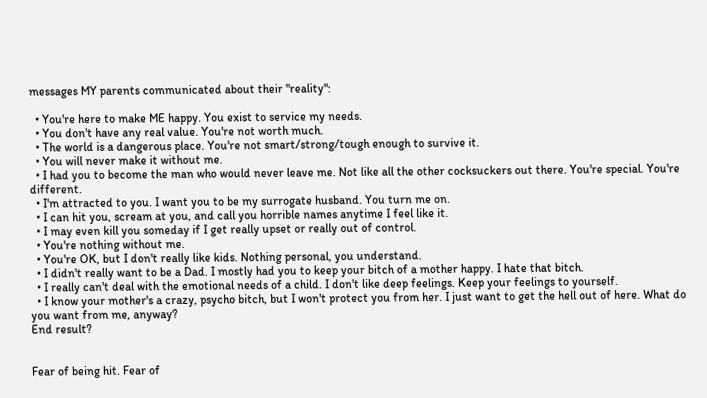messages MY parents communicated about their "reality":

  • You're here to make ME happy. You exist to service my needs.
  • You don't have any real value. You're not worth much.
  • The world is a dangerous place. You're not smart/strong/tough enough to survive it.
  • You will never make it without me.
  • I had you to become the man who would never leave me. Not like all the other cocksuckers out there. You're special. You're different.
  • I'm attracted to you. I want you to be my surrogate husband. You turn me on.
  • I can hit you, scream at you, and call you horrible names anytime I feel like it.
  • I may even kill you someday if I get really upset or really out of control.
  • You're nothing without me.
  • You're OK, but I don't really like kids. Nothing personal, you understand.
  • I didn't really want to be a Dad. I mostly had you to keep your bitch of a mother happy. I hate that bitch.
  • I really can't deal with the emotional needs of a child. I don't like deep feelings. Keep your feelings to yourself.
  • I know your mother's a crazy, psycho bitch, but I won't protect you from her. I just want to get the hell out of here. What do you want from me, anyway?
End result?


Fear of being hit. Fear of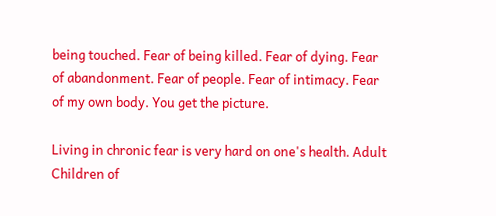being touched. Fear of being killed. Fear of dying. Fear of abandonment. Fear of people. Fear of intimacy. Fear of my own body. You get the picture.

Living in chronic fear is very hard on one's health. Adult Children of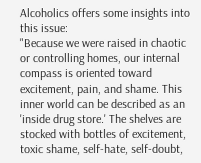Alcoholics offers some insights into this issue:
"Because we were raised in chaotic or controlling homes, our internal compass is oriented toward excitement, pain, and shame. This inner world can be described as an 'inside drug store.' The shelves are stocked with bottles of excitement, toxic shame, self-hate, self-doubt,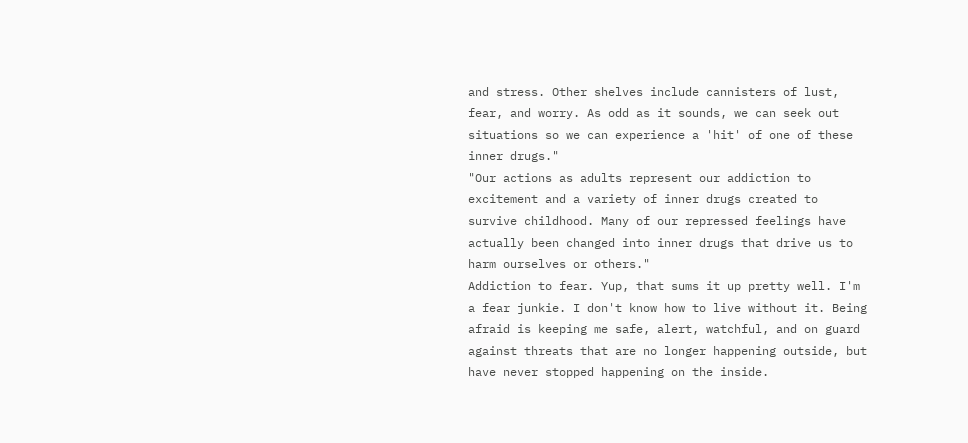and stress. Other shelves include cannisters of lust, fear, and worry. As odd as it sounds, we can seek out situations so we can experience a 'hit' of one of these inner drugs."
"Our actions as adults represent our addiction to excitement and a variety of inner drugs created to survive childhood. Many of our repressed feelings have actually been changed into inner drugs that drive us to harm ourselves or others."
Addiction to fear. Yup, that sums it up pretty well. I'm a fear junkie. I don't know how to live without it. Being afraid is keeping me safe, alert, watchful, and on guard against threats that are no longer happening outside, but have never stopped happening on the inside.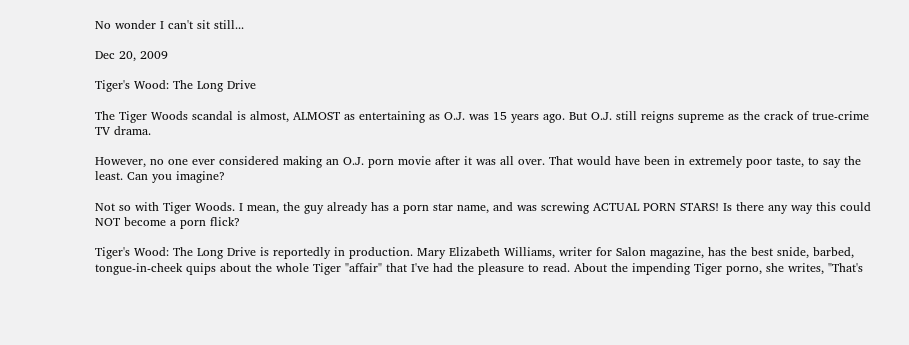No wonder I can't sit still...

Dec 20, 2009

Tiger's Wood: The Long Drive

The Tiger Woods scandal is almost, ALMOST as entertaining as O.J. was 15 years ago. But O.J. still reigns supreme as the crack of true-crime TV drama.

However, no one ever considered making an O.J. porn movie after it was all over. That would have been in extremely poor taste, to say the least. Can you imagine?

Not so with Tiger Woods. I mean, the guy already has a porn star name, and was screwing ACTUAL PORN STARS! Is there any way this could NOT become a porn flick?

Tiger's Wood: The Long Drive is reportedly in production. Mary Elizabeth Williams, writer for Salon magazine, has the best snide, barbed, tongue-in-cheek quips about the whole Tiger "affair" that I've had the pleasure to read. About the impending Tiger porno, she writes, "That's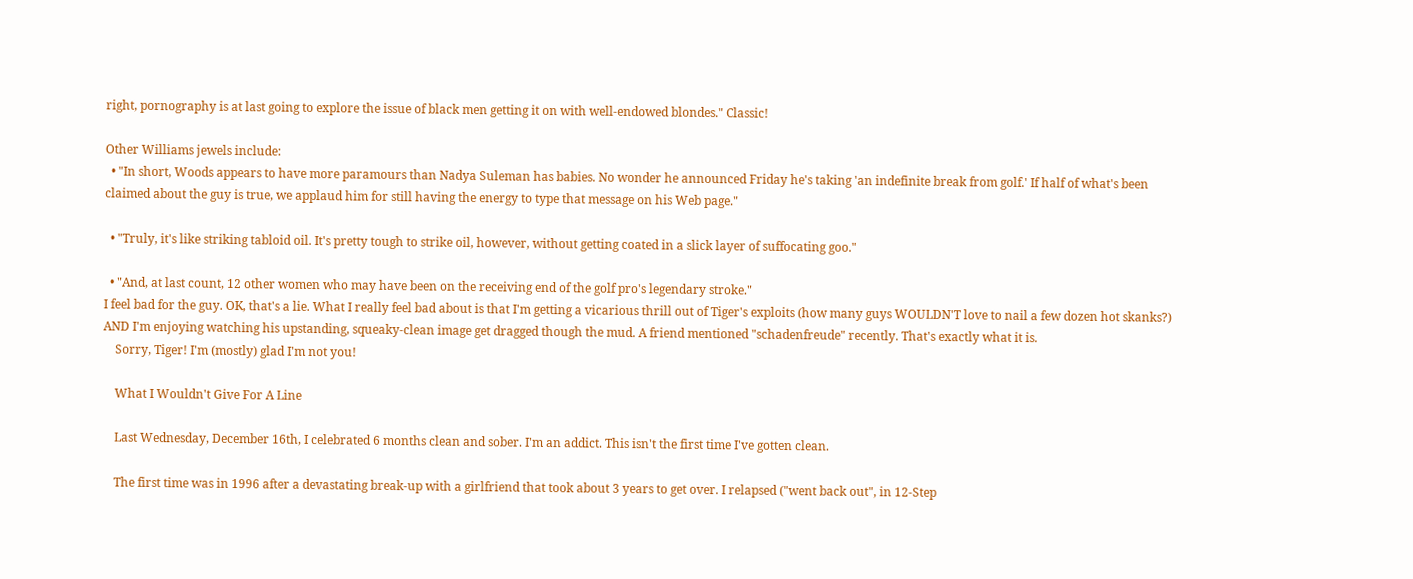right, pornography is at last going to explore the issue of black men getting it on with well-endowed blondes." Classic!

Other Williams jewels include:
  • "In short, Woods appears to have more paramours than Nadya Suleman has babies. No wonder he announced Friday he's taking 'an indefinite break from golf.' If half of what's been claimed about the guy is true, we applaud him for still having the energy to type that message on his Web page."

  • "Truly, it's like striking tabloid oil. It's pretty tough to strike oil, however, without getting coated in a slick layer of suffocating goo."

  • "And, at last count, 12 other women who may have been on the receiving end of the golf pro's legendary stroke."
I feel bad for the guy. OK, that's a lie. What I really feel bad about is that I'm getting a vicarious thrill out of Tiger's exploits (how many guys WOULDN'T love to nail a few dozen hot skanks?) AND I'm enjoying watching his upstanding, squeaky-clean image get dragged though the mud. A friend mentioned "schadenfreude" recently. That's exactly what it is.
    Sorry, Tiger! I'm (mostly) glad I'm not you!

    What I Wouldn't Give For A Line

    Last Wednesday, December 16th, I celebrated 6 months clean and sober. I'm an addict. This isn't the first time I've gotten clean.

    The first time was in 1996 after a devastating break-up with a girlfriend that took about 3 years to get over. I relapsed ("went back out", in 12-Step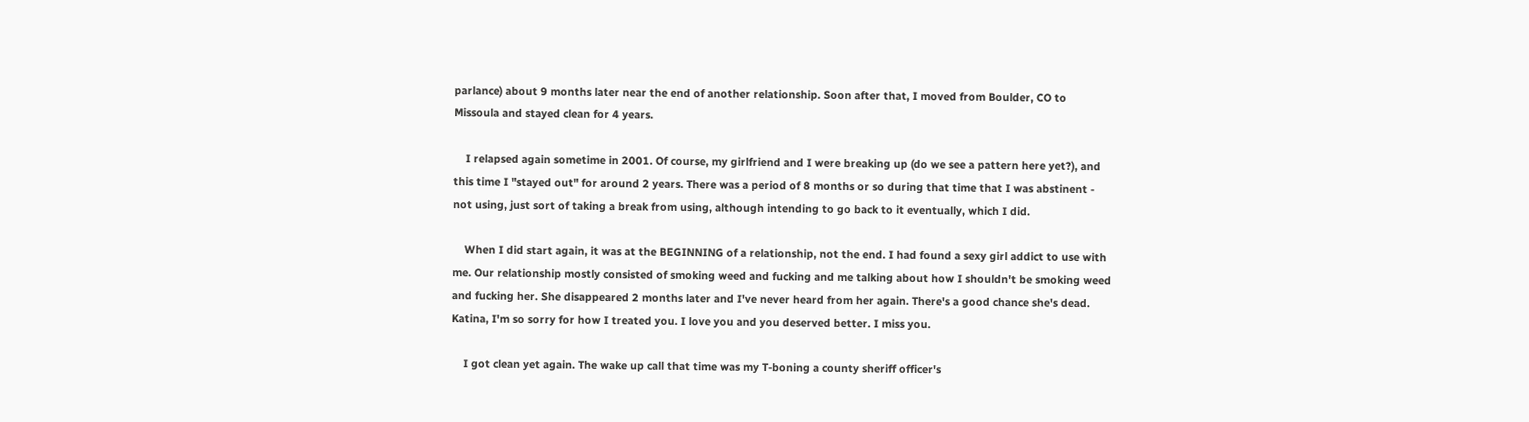parlance) about 9 months later near the end of another relationship. Soon after that, I moved from Boulder, CO to Missoula and stayed clean for 4 years.

    I relapsed again sometime in 2001. Of course, my girlfriend and I were breaking up (do we see a pattern here yet?), and this time I "stayed out" for around 2 years. There was a period of 8 months or so during that time that I was abstinent - not using, just sort of taking a break from using, although intending to go back to it eventually, which I did.

    When I did start again, it was at the BEGINNING of a relationship, not the end. I had found a sexy girl addict to use with me. Our relationship mostly consisted of smoking weed and fucking and me talking about how I shouldn't be smoking weed and fucking her. She disappeared 2 months later and I've never heard from her again. There's a good chance she's dead. Katina, I'm so sorry for how I treated you. I love you and you deserved better. I miss you.

    I got clean yet again. The wake up call that time was my T-boning a county sheriff officer's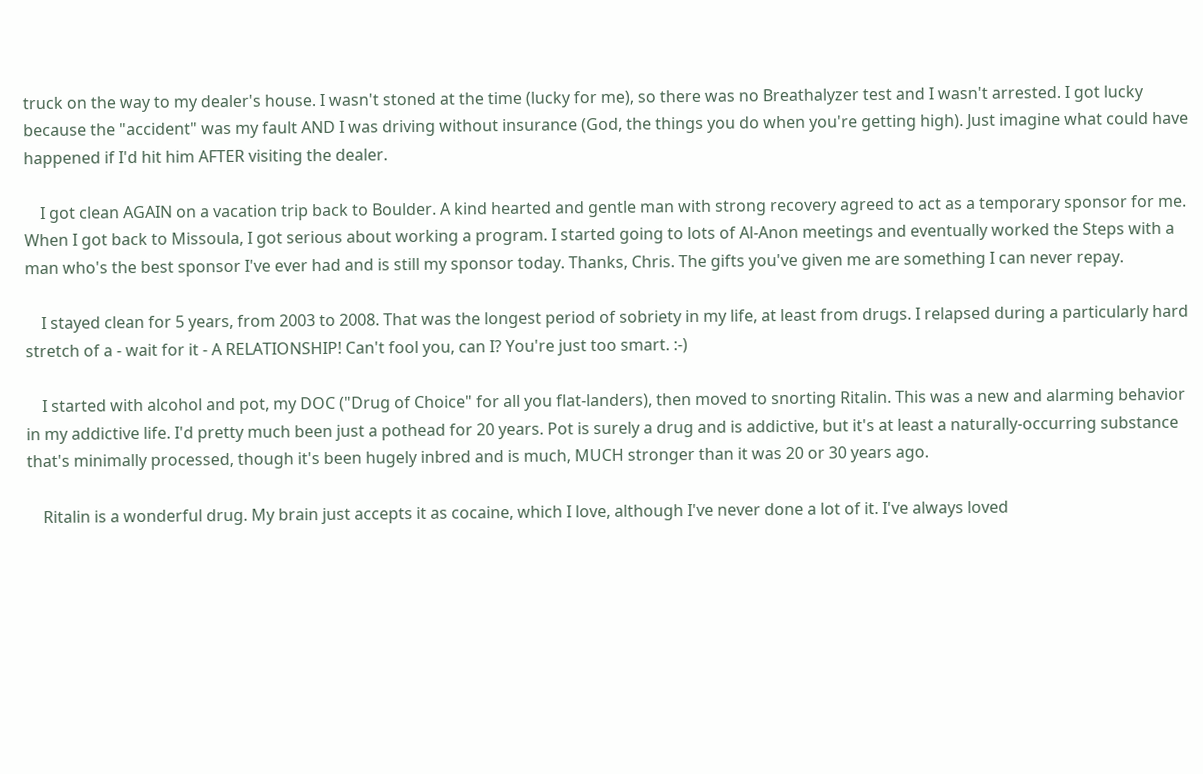truck on the way to my dealer's house. I wasn't stoned at the time (lucky for me), so there was no Breathalyzer test and I wasn't arrested. I got lucky because the "accident" was my fault AND I was driving without insurance (God, the things you do when you're getting high). Just imagine what could have happened if I'd hit him AFTER visiting the dealer.

    I got clean AGAIN on a vacation trip back to Boulder. A kind hearted and gentle man with strong recovery agreed to act as a temporary sponsor for me. When I got back to Missoula, I got serious about working a program. I started going to lots of Al-Anon meetings and eventually worked the Steps with a man who's the best sponsor I've ever had and is still my sponsor today. Thanks, Chris. The gifts you've given me are something I can never repay.

    I stayed clean for 5 years, from 2003 to 2008. That was the longest period of sobriety in my life, at least from drugs. I relapsed during a particularly hard stretch of a - wait for it - A RELATIONSHIP! Can't fool you, can I? You're just too smart. :-)

    I started with alcohol and pot, my DOC ("Drug of Choice" for all you flat-landers), then moved to snorting Ritalin. This was a new and alarming behavior in my addictive life. I'd pretty much been just a pothead for 20 years. Pot is surely a drug and is addictive, but it's at least a naturally-occurring substance that's minimally processed, though it's been hugely inbred and is much, MUCH stronger than it was 20 or 30 years ago.

    Ritalin is a wonderful drug. My brain just accepts it as cocaine, which I love, although I've never done a lot of it. I've always loved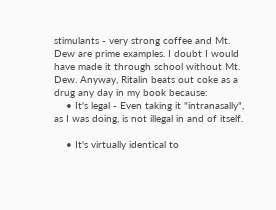stimulants - very strong coffee and Mt. Dew are prime examples. I doubt I would have made it through school without Mt. Dew. Anyway, Ritalin beats out coke as a drug any day in my book because:
    • It's legal - Even taking it "intranasally", as I was doing, is not illegal in and of itself.

    • It's virtually identical to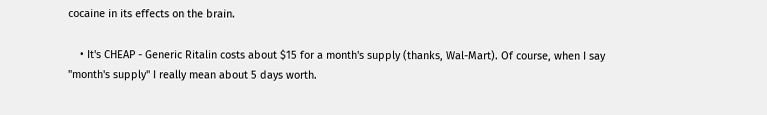cocaine in its effects on the brain.

    • It's CHEAP - Generic Ritalin costs about $15 for a month's supply (thanks, Wal-Mart). Of course, when I say "month's supply" I really mean about 5 days worth.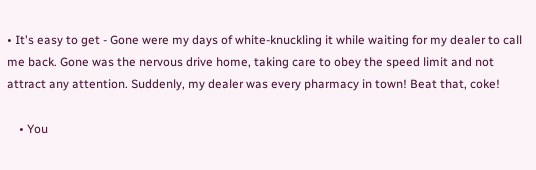• It's easy to get - Gone were my days of white-knuckling it while waiting for my dealer to call me back. Gone was the nervous drive home, taking care to obey the speed limit and not attract any attention. Suddenly, my dealer was every pharmacy in town! Beat that, coke!

    • You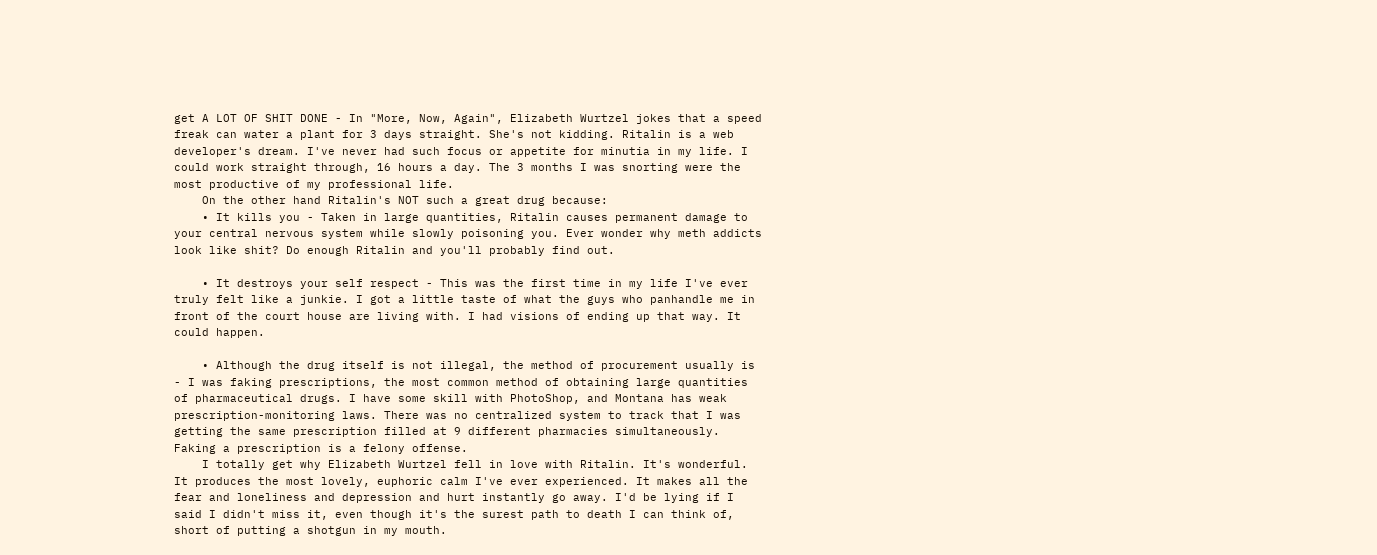get A LOT OF SHIT DONE - In "More, Now, Again", Elizabeth Wurtzel jokes that a speed freak can water a plant for 3 days straight. She's not kidding. Ritalin is a web developer's dream. I've never had such focus or appetite for minutia in my life. I could work straight through, 16 hours a day. The 3 months I was snorting were the most productive of my professional life.
    On the other hand Ritalin's NOT such a great drug because:
    • It kills you - Taken in large quantities, Ritalin causes permanent damage to your central nervous system while slowly poisoning you. Ever wonder why meth addicts look like shit? Do enough Ritalin and you'll probably find out.

    • It destroys your self respect - This was the first time in my life I've ever truly felt like a junkie. I got a little taste of what the guys who panhandle me in front of the court house are living with. I had visions of ending up that way. It could happen.

    • Although the drug itself is not illegal, the method of procurement usually is - I was faking prescriptions, the most common method of obtaining large quantities of pharmaceutical drugs. I have some skill with PhotoShop, and Montana has weak prescription-monitoring laws. There was no centralized system to track that I was getting the same prescription filled at 9 different pharmacies simultaneously. Faking a prescription is a felony offense.
    I totally get why Elizabeth Wurtzel fell in love with Ritalin. It's wonderful. It produces the most lovely, euphoric calm I've ever experienced. It makes all the fear and loneliness and depression and hurt instantly go away. I'd be lying if I said I didn't miss it, even though it's the surest path to death I can think of, short of putting a shotgun in my mouth.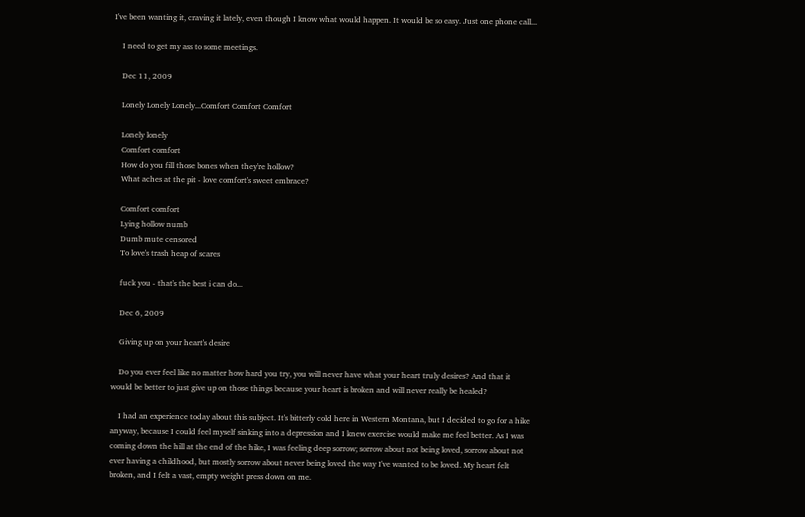I've been wanting it, craving it lately, even though I know what would happen. It would be so easy. Just one phone call...

    I need to get my ass to some meetings.

    Dec 11, 2009

    Lonely Lonely Lonely...Comfort Comfort Comfort

    Lonely lonely
    Comfort comfort
    How do you fill those bones when they're hollow?
    What aches at the pit - love comfort's sweet embrace?

    Comfort comfort
    Lying hollow numb
    Dumb mute censored
    To love's trash heap of scares

    fuck you - that's the best i can do...

    Dec 6, 2009

    Giving up on your heart's desire

    Do you ever feel like no matter how hard you try, you will never have what your heart truly desires? And that it would be better to just give up on those things because your heart is broken and will never really be healed?

    I had an experience today about this subject. It's bitterly cold here in Western Montana, but I decided to go for a hike anyway, because I could feel myself sinking into a depression and I knew exercise would make me feel better. As I was coming down the hill at the end of the hike, I was feeling deep sorrow; sorrow about not being loved, sorrow about not ever having a childhood, but mostly sorrow about never being loved the way I've wanted to be loved. My heart felt broken, and I felt a vast, empty weight press down on me.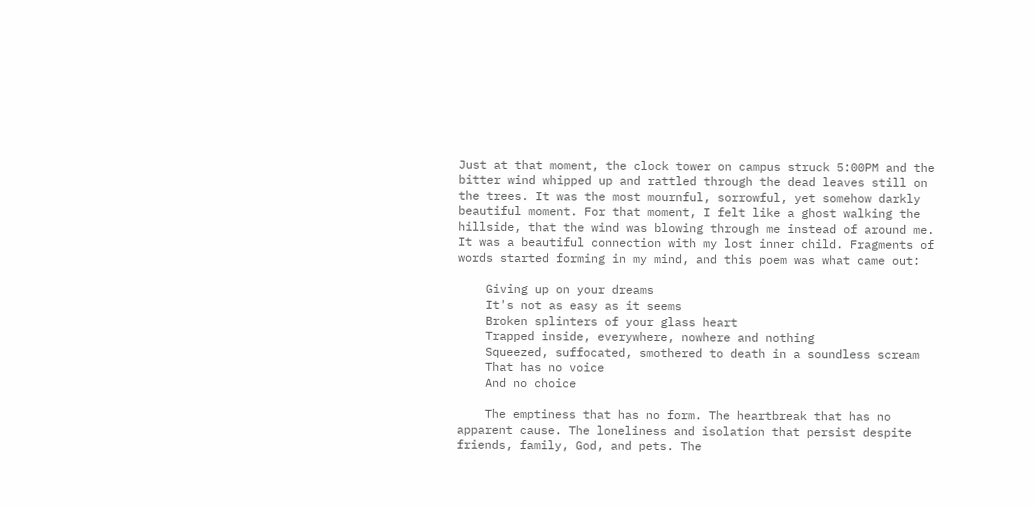Just at that moment, the clock tower on campus struck 5:00PM and the bitter wind whipped up and rattled through the dead leaves still on the trees. It was the most mournful, sorrowful, yet somehow darkly beautiful moment. For that moment, I felt like a ghost walking the hillside, that the wind was blowing through me instead of around me. It was a beautiful connection with my lost inner child. Fragments of words started forming in my mind, and this poem was what came out:

    Giving up on your dreams
    It's not as easy as it seems
    Broken splinters of your glass heart
    Trapped inside, everywhere, nowhere and nothing
    Squeezed, suffocated, smothered to death in a soundless scream
    That has no voice
    And no choice

    The emptiness that has no form. The heartbreak that has no apparent cause. The loneliness and isolation that persist despite friends, family, God, and pets. The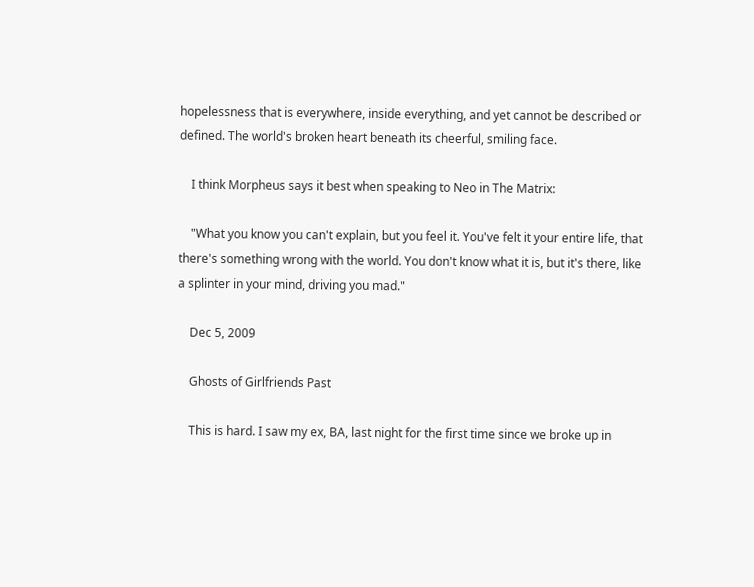hopelessness that is everywhere, inside everything, and yet cannot be described or defined. The world's broken heart beneath its cheerful, smiling face.

    I think Morpheus says it best when speaking to Neo in The Matrix:

    "What you know you can't explain, but you feel it. You've felt it your entire life, that there's something wrong with the world. You don't know what it is, but it's there, like a splinter in your mind, driving you mad."

    Dec 5, 2009

    Ghosts of Girlfriends Past

    This is hard. I saw my ex, BA, last night for the first time since we broke up in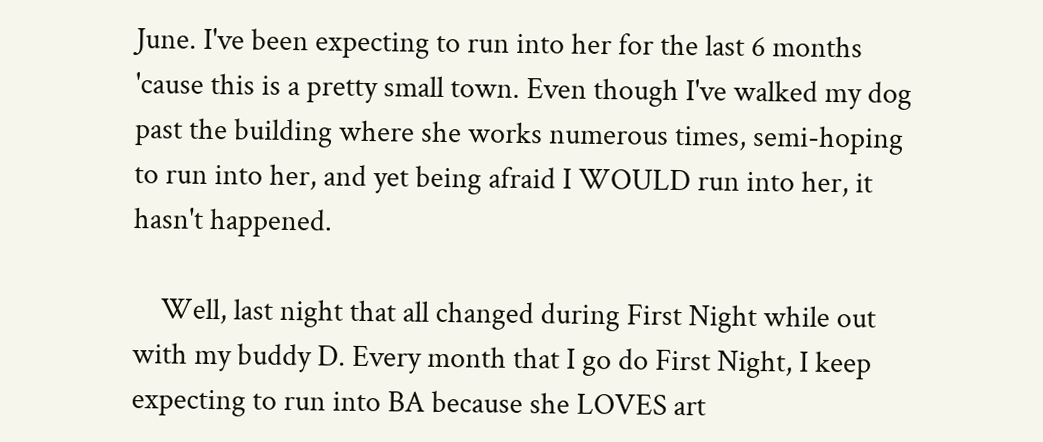June. I've been expecting to run into her for the last 6 months 'cause this is a pretty small town. Even though I've walked my dog past the building where she works numerous times, semi-hoping to run into her, and yet being afraid I WOULD run into her, it hasn't happened.

    Well, last night that all changed during First Night while out with my buddy D. Every month that I go do First Night, I keep expecting to run into BA because she LOVES art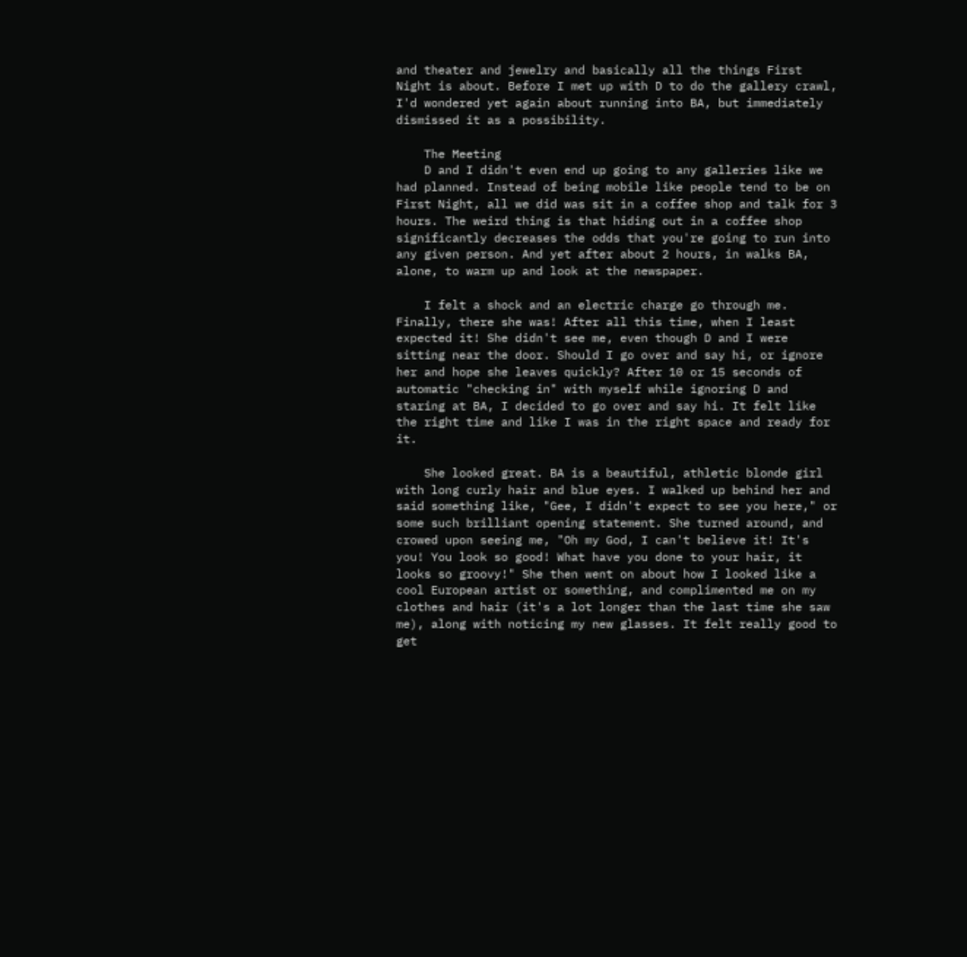and theater and jewelry and basically all the things First Night is about. Before I met up with D to do the gallery crawl, I'd wondered yet again about running into BA, but immediately dismissed it as a possibility.

    The Meeting
    D and I didn't even end up going to any galleries like we had planned. Instead of being mobile like people tend to be on First Night, all we did was sit in a coffee shop and talk for 3 hours. The weird thing is that hiding out in a coffee shop significantly decreases the odds that you're going to run into any given person. And yet after about 2 hours, in walks BA, alone, to warm up and look at the newspaper.

    I felt a shock and an electric charge go through me. Finally, there she was! After all this time, when I least expected it! She didn't see me, even though D and I were sitting near the door. Should I go over and say hi, or ignore her and hope she leaves quickly? After 10 or 15 seconds of automatic "checking in" with myself while ignoring D and staring at BA, I decided to go over and say hi. It felt like the right time and like I was in the right space and ready for it.

    She looked great. BA is a beautiful, athletic blonde girl with long curly hair and blue eyes. I walked up behind her and said something like, "Gee, I didn't expect to see you here," or some such brilliant opening statement. She turned around, and crowed upon seeing me, "Oh my God, I can't believe it! It's you! You look so good! What have you done to your hair, it looks so groovy!" She then went on about how I looked like a cool European artist or something, and complimented me on my clothes and hair (it's a lot longer than the last time she saw me), along with noticing my new glasses. It felt really good to get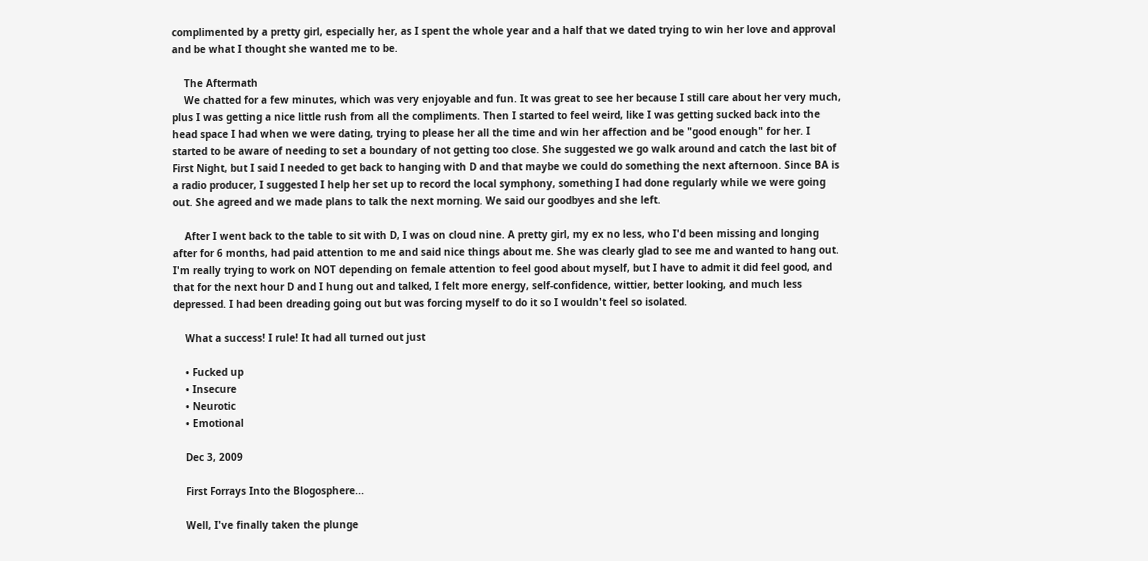complimented by a pretty girl, especially her, as I spent the whole year and a half that we dated trying to win her love and approval and be what I thought she wanted me to be.

    The Aftermath
    We chatted for a few minutes, which was very enjoyable and fun. It was great to see her because I still care about her very much, plus I was getting a nice little rush from all the compliments. Then I started to feel weird, like I was getting sucked back into the head space I had when we were dating, trying to please her all the time and win her affection and be "good enough" for her. I started to be aware of needing to set a boundary of not getting too close. She suggested we go walk around and catch the last bit of First Night, but I said I needed to get back to hanging with D and that maybe we could do something the next afternoon. Since BA is a radio producer, I suggested I help her set up to record the local symphony, something I had done regularly while we were going out. She agreed and we made plans to talk the next morning. We said our goodbyes and she left.

    After I went back to the table to sit with D, I was on cloud nine. A pretty girl, my ex no less, who I'd been missing and longing after for 6 months, had paid attention to me and said nice things about me. She was clearly glad to see me and wanted to hang out. I'm really trying to work on NOT depending on female attention to feel good about myself, but I have to admit it did feel good, and that for the next hour D and I hung out and talked, I felt more energy, self-confidence, wittier, better looking, and much less depressed. I had been dreading going out but was forcing myself to do it so I wouldn't feel so isolated.

    What a success! I rule! It had all turned out just

    • Fucked up
    • Insecure
    • Neurotic
    • Emotional

    Dec 3, 2009

    First Forrays Into the Blogosphere...

    Well, I've finally taken the plunge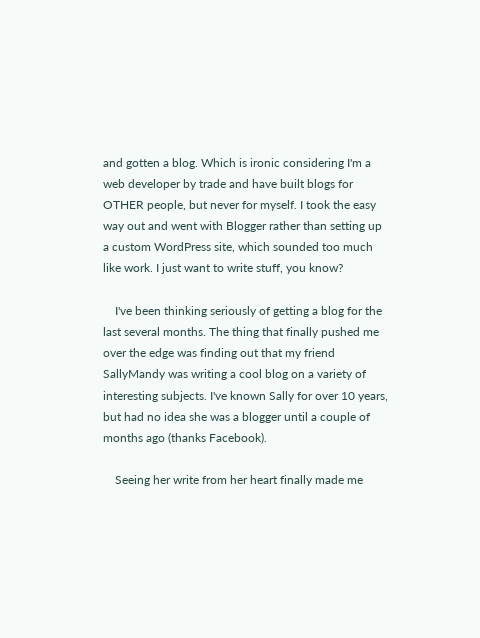and gotten a blog. Which is ironic considering I'm a web developer by trade and have built blogs for OTHER people, but never for myself. I took the easy way out and went with Blogger rather than setting up a custom WordPress site, which sounded too much like work. I just want to write stuff, you know?

    I've been thinking seriously of getting a blog for the last several months. The thing that finally pushed me over the edge was finding out that my friend SallyMandy was writing a cool blog on a variety of interesting subjects. I've known Sally for over 10 years, but had no idea she was a blogger until a couple of months ago (thanks Facebook).

    Seeing her write from her heart finally made me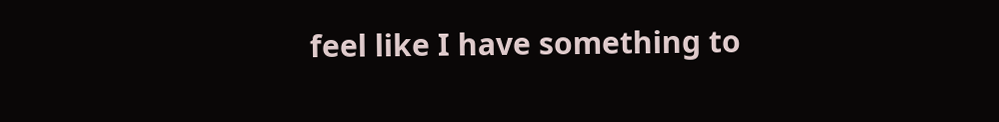feel like I have something to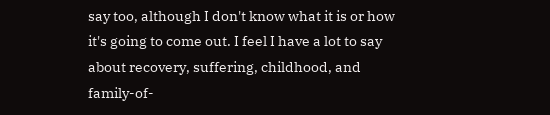say too, although I don't know what it is or how it's going to come out. I feel I have a lot to say about recovery, suffering, childhood, and family-of-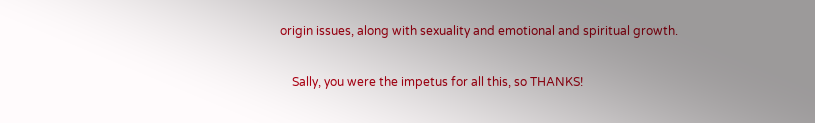origin issues, along with sexuality and emotional and spiritual growth.

    Sally, you were the impetus for all this, so THANKS!